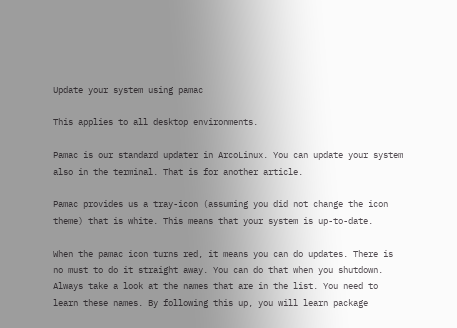Update your system using pamac

This applies to all desktop environments.

Pamac is our standard updater in ArcoLinux. You can update your system also in the terminal. That is for another article.

Pamac provides us a tray-icon (assuming you did not change the icon theme) that is white. This means that your system is up-to-date.

When the pamac icon turns red, it means you can do updates. There is no must to do it straight away. You can do that when you shutdown. Always take a look at the names that are in the list. You need to learn these names. By following this up, you will learn package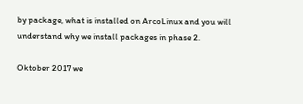by package, what is installed on ArcoLinux and you will understand why we install packages in phase 2.

Oktober 2017 we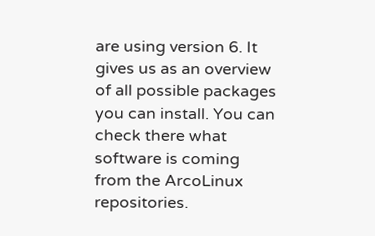are using version 6. It gives us as an overview of all possible packages you can install. You can check there what software is coming from the ArcoLinux repositories.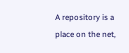A repository is a place on the net,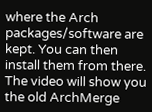where the Arch packages/software are kept. You can then install them from there. The video will show you the old ArchMerge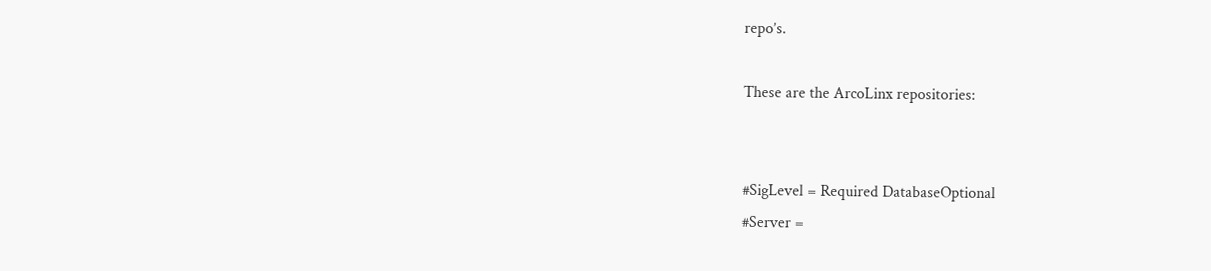repo’s.

These are the ArcoLinx repositories:


#SigLevel = Required DatabaseOptional
#Server =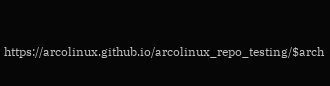https://arcolinux.github.io/arcolinux_repo_testing/$arch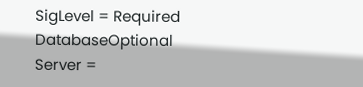SigLevel = Required DatabaseOptional
Server =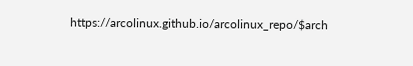https://arcolinux.github.io/arcolinux_repo/$arch